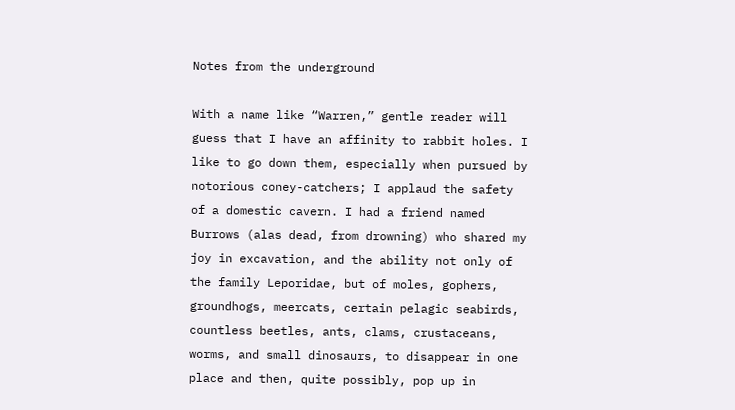Notes from the underground

With a name like “Warren,” gentle reader will guess that I have an affinity to rabbit holes. I like to go down them, especially when pursued by notorious coney-catchers; I applaud the safety of a domestic cavern. I had a friend named Burrows (alas dead, from drowning) who shared my joy in excavation, and the ability not only of the family Leporidae, but of moles, gophers, groundhogs, meercats, certain pelagic seabirds, countless beetles, ants, clams, crustaceans, worms, and small dinosaurs, to disappear in one place and then, quite possibly, pop up in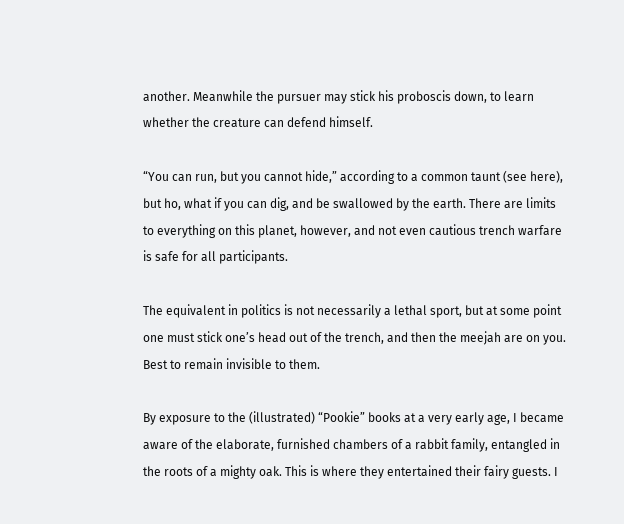another. Meanwhile the pursuer may stick his proboscis down, to learn whether the creature can defend himself.

“You can run, but you cannot hide,” according to a common taunt (see here), but ho, what if you can dig, and be swallowed by the earth. There are limits to everything on this planet, however, and not even cautious trench warfare is safe for all participants.

The equivalent in politics is not necessarily a lethal sport, but at some point one must stick one’s head out of the trench, and then the meejah are on you. Best to remain invisible to them.

By exposure to the (illustrated) “Pookie” books at a very early age, I became aware of the elaborate, furnished chambers of a rabbit family, entangled in the roots of a mighty oak. This is where they entertained their fairy guests. I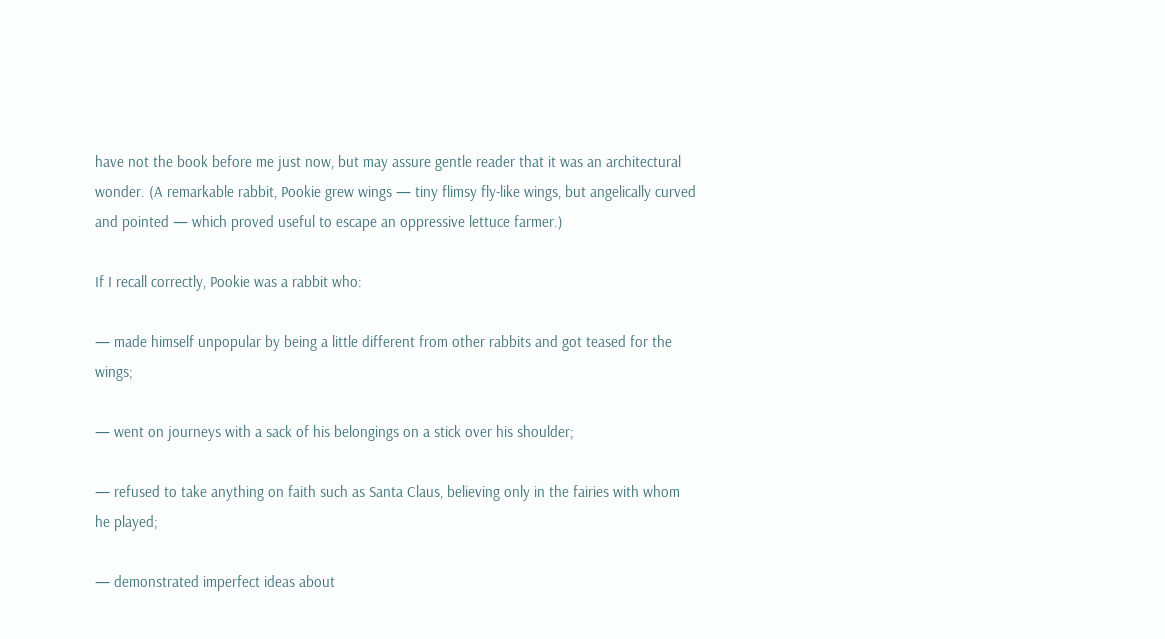have not the book before me just now, but may assure gentle reader that it was an architectural wonder. (A remarkable rabbit, Pookie grew wings — tiny flimsy fly-like wings, but angelically curved and pointed — which proved useful to escape an oppressive lettuce farmer.)

If I recall correctly, Pookie was a rabbit who:

— made himself unpopular by being a little different from other rabbits and got teased for the wings;

— went on journeys with a sack of his belongings on a stick over his shoulder;

— refused to take anything on faith such as Santa Claus, believing only in the fairies with whom he played;

— demonstrated imperfect ideas about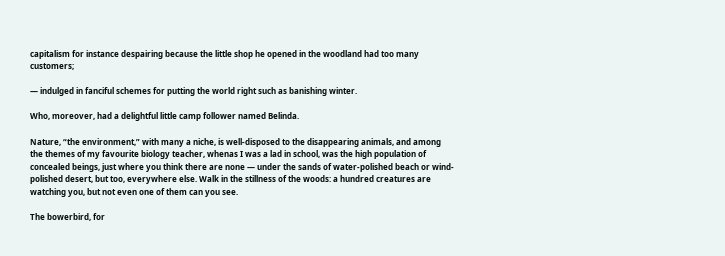capitalism for instance despairing because the little shop he opened in the woodland had too many customers;

— indulged in fanciful schemes for putting the world right such as banishing winter.

Who, moreover, had a delightful little camp follower named Belinda.

Nature, “the environment,” with many a niche, is well-disposed to the disappearing animals, and among the themes of my favourite biology teacher, whenas I was a lad in school, was the high population of concealed beings, just where you think there are none — under the sands of water-polished beach or wind-polished desert, but too, everywhere else. Walk in the stillness of the woods: a hundred creatures are watching you, but not even one of them can you see.

The bowerbird, for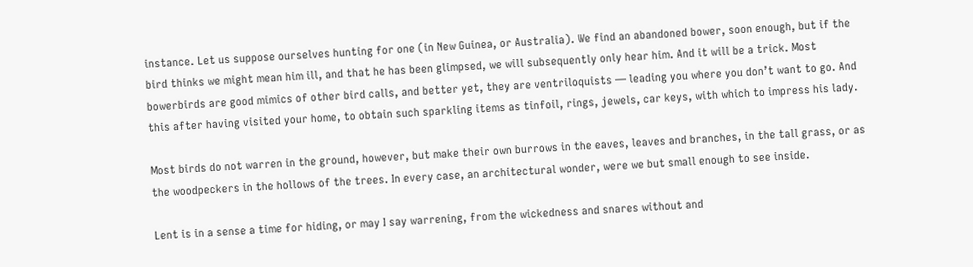instance. Let us suppose ourselves hunting for one (in New Guinea, or Australia). We find an abandoned bower, soon enough, but if the bird thinks we might mean him ill, and that he has been glimpsed, we will subsequently only hear him. And it will be a trick. Most bowerbirds are good mimics of other bird calls, and better yet, they are ventriloquists — leading you where you don’t want to go. And this after having visited your home, to obtain such sparkling items as tinfoil, rings, jewels, car keys, with which to impress his lady.

Most birds do not warren in the ground, however, but make their own burrows in the eaves, leaves and branches, in the tall grass, or as the woodpeckers in the hollows of the trees. In every case, an architectural wonder, were we but small enough to see inside.

Lent is in a sense a time for hiding, or may I say warrening, from the wickedness and snares without and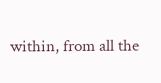within, from all the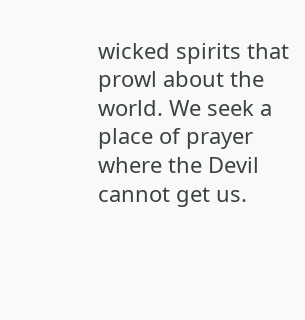wicked spirits that prowl about the world. We seek a place of prayer where the Devil cannot get us.